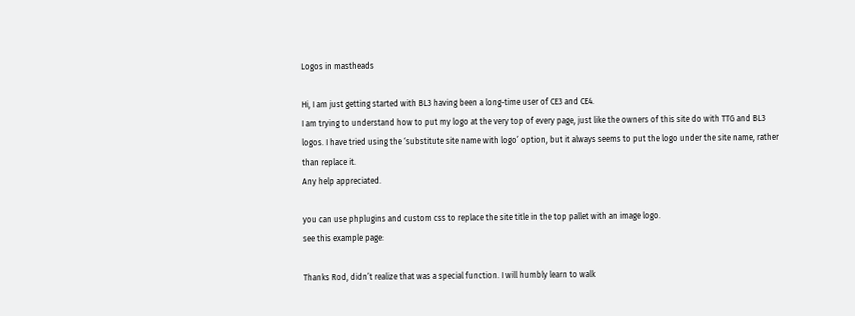Logos in mastheads

Hi, I am just getting started with BL3 having been a long-time user of CE3 and CE4.
I am trying to understand how to put my logo at the very top of every page, just like the owners of this site do with TTG and BL3 logos. I have tried using the ‘substitute site name with logo’ option, but it always seems to put the logo under the site name, rather than replace it.
Any help appreciated.

you can use phplugins and custom css to replace the site title in the top pallet with an image logo.
see this example page:

Thanks Rod, didn’t realize that was a special function. I will humbly learn to walk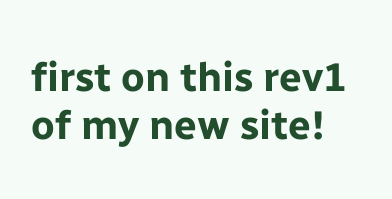first on this rev1 of my new site!